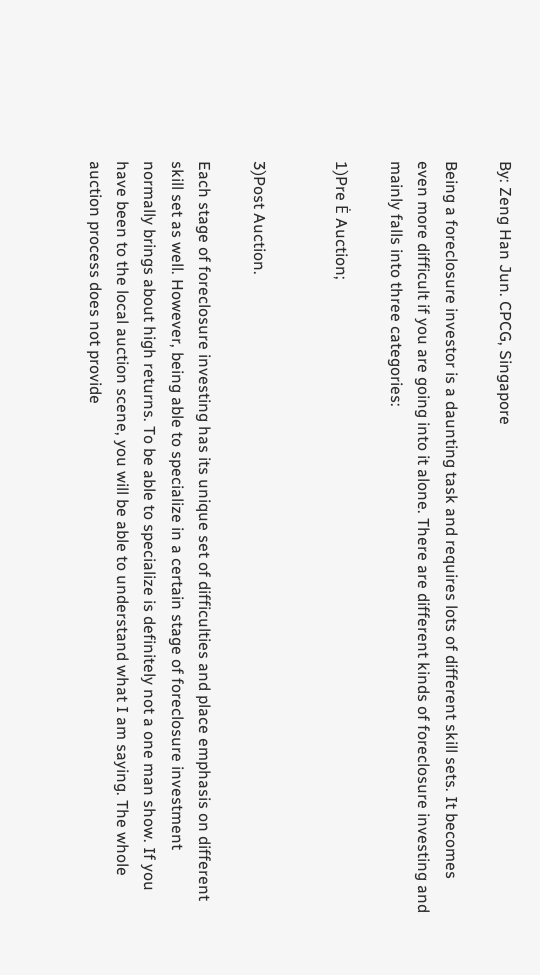By: Zeng Han Jun. CPCG, Singapore

Being a foreclosure investor is a daunting task and requires lots of different skill sets. It becomes even more difficult if you are going into it alone. There are different kinds of foreclosure investing and mainly falls into three categories:

1)Pre Ė Auction;


3)Post Auction.

Each stage of foreclosure investing has its unique set of difficulties and place emphasis on different skill set as well. However, being able to specialize in a certain stage of foreclosure investment normally brings about high returns. To be able to specialize is definitely not a one man show. If you have been to the local auction scene, you will be able to understand what I am saying. The whole auction process does not provide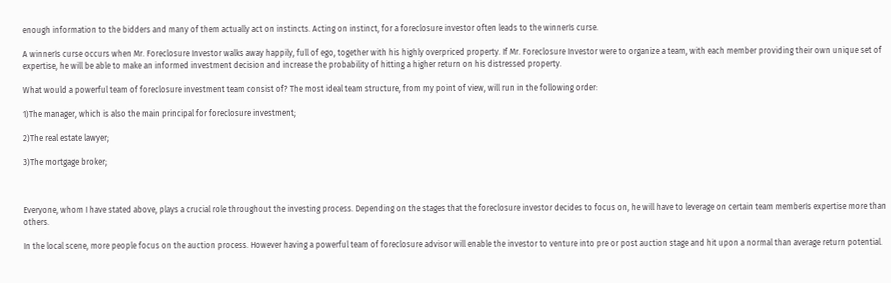enough information to the bidders and many of them actually act on instincts. Acting on instinct, for a foreclosure investor often leads to the winnerís curse.

A winnerís curse occurs when Mr. Foreclosure Investor walks away happily, full of ego, together with his highly overpriced property. If Mr. Foreclosure Investor were to organize a team, with each member providing their own unique set of expertise, he will be able to make an informed investment decision and increase the probability of hitting a higher return on his distressed property.

What would a powerful team of foreclosure investment team consist of? The most ideal team structure, from my point of view, will run in the following order:

1)The manager, which is also the main principal for foreclosure investment;

2)The real estate lawyer;

3)The mortgage broker;



Everyone, whom I have stated above, plays a crucial role throughout the investing process. Depending on the stages that the foreclosure investor decides to focus on, he will have to leverage on certain team memberís expertise more than others.

In the local scene, more people focus on the auction process. However having a powerful team of foreclosure advisor will enable the investor to venture into pre or post auction stage and hit upon a normal than average return potential.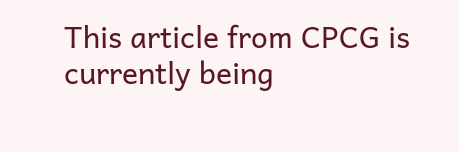This article from CPCG is currently being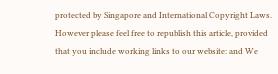protected by Singapore and International Copyright Laws. However please feel free to republish this article, provided that you include working links to our website: and We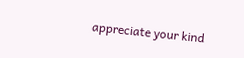appreciate your kind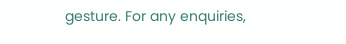gesture. For any enquiries,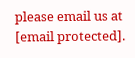please email us at [email protected].